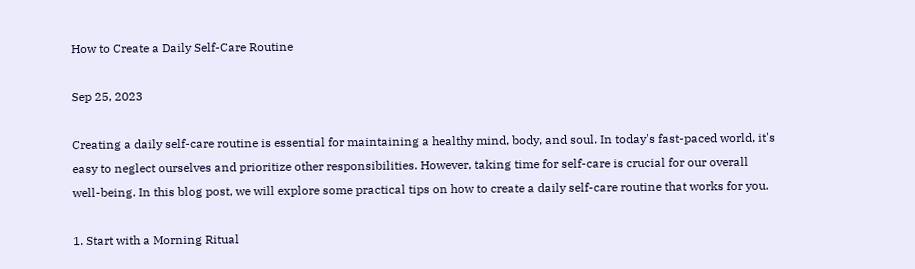How to Create a Daily Self-Care Routine

Sep 25, 2023

Creating a daily self-care routine is essential for maintaining a healthy mind, body, and soul. In today's fast-paced world, it's easy to neglect ourselves and prioritize other responsibilities. However, taking time for self-care is crucial for our overall well-being. In this blog post, we will explore some practical tips on how to create a daily self-care routine that works for you.

1. Start with a Morning Ritual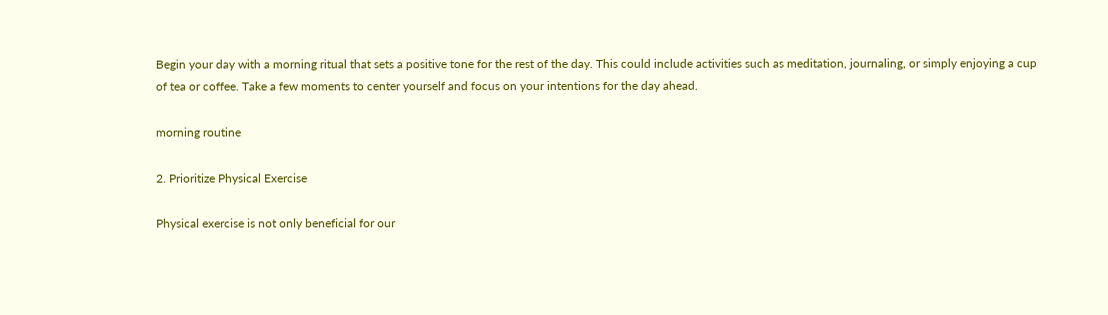Begin your day with a morning ritual that sets a positive tone for the rest of the day. This could include activities such as meditation, journaling, or simply enjoying a cup of tea or coffee. Take a few moments to center yourself and focus on your intentions for the day ahead.

morning routine

2. Prioritize Physical Exercise

Physical exercise is not only beneficial for our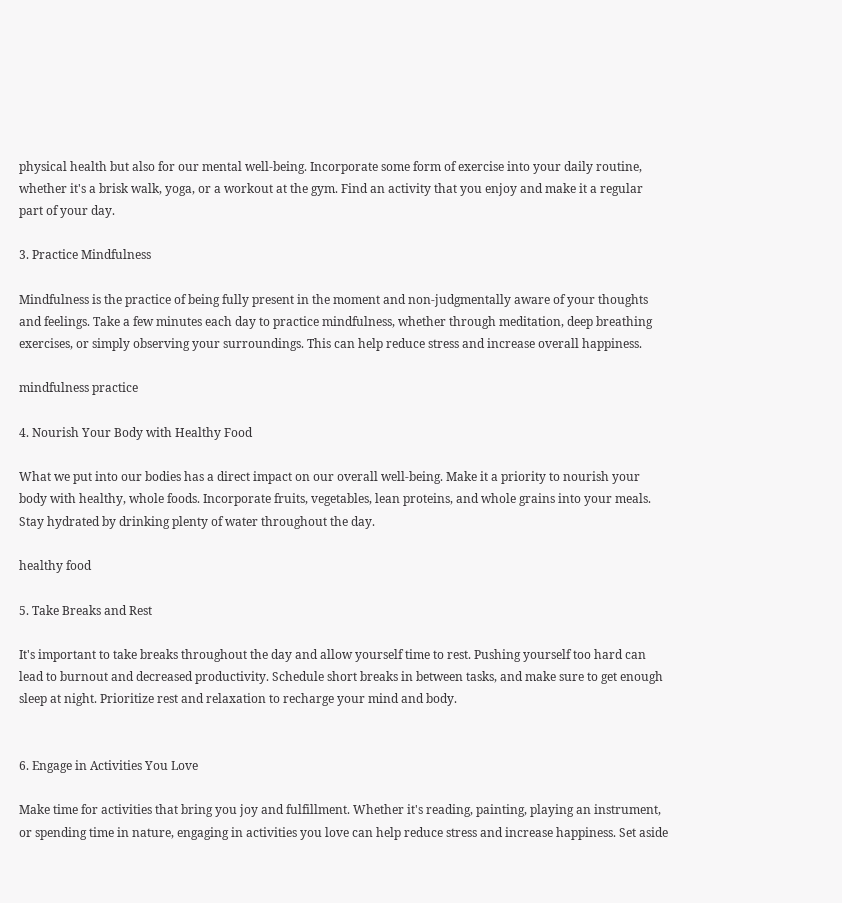physical health but also for our mental well-being. Incorporate some form of exercise into your daily routine, whether it's a brisk walk, yoga, or a workout at the gym. Find an activity that you enjoy and make it a regular part of your day.

3. Practice Mindfulness

Mindfulness is the practice of being fully present in the moment and non-judgmentally aware of your thoughts and feelings. Take a few minutes each day to practice mindfulness, whether through meditation, deep breathing exercises, or simply observing your surroundings. This can help reduce stress and increase overall happiness.

mindfulness practice

4. Nourish Your Body with Healthy Food

What we put into our bodies has a direct impact on our overall well-being. Make it a priority to nourish your body with healthy, whole foods. Incorporate fruits, vegetables, lean proteins, and whole grains into your meals. Stay hydrated by drinking plenty of water throughout the day.

healthy food

5. Take Breaks and Rest

It's important to take breaks throughout the day and allow yourself time to rest. Pushing yourself too hard can lead to burnout and decreased productivity. Schedule short breaks in between tasks, and make sure to get enough sleep at night. Prioritize rest and relaxation to recharge your mind and body.


6. Engage in Activities You Love

Make time for activities that bring you joy and fulfillment. Whether it's reading, painting, playing an instrument, or spending time in nature, engaging in activities you love can help reduce stress and increase happiness. Set aside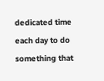dedicated time each day to do something that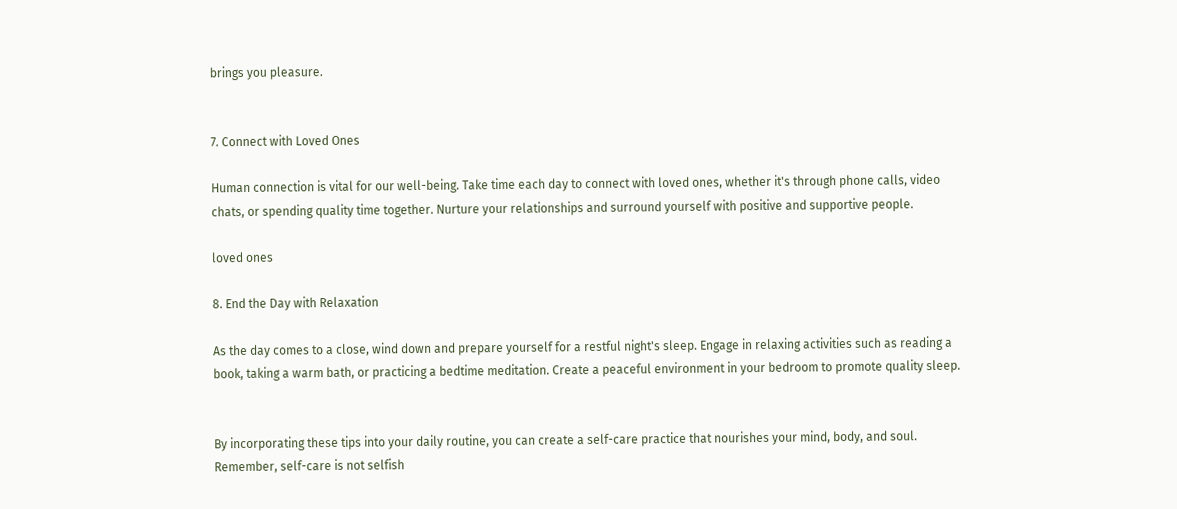brings you pleasure.


7. Connect with Loved Ones

Human connection is vital for our well-being. Take time each day to connect with loved ones, whether it's through phone calls, video chats, or spending quality time together. Nurture your relationships and surround yourself with positive and supportive people.

loved ones

8. End the Day with Relaxation

As the day comes to a close, wind down and prepare yourself for a restful night's sleep. Engage in relaxing activities such as reading a book, taking a warm bath, or practicing a bedtime meditation. Create a peaceful environment in your bedroom to promote quality sleep.


By incorporating these tips into your daily routine, you can create a self-care practice that nourishes your mind, body, and soul. Remember, self-care is not selfish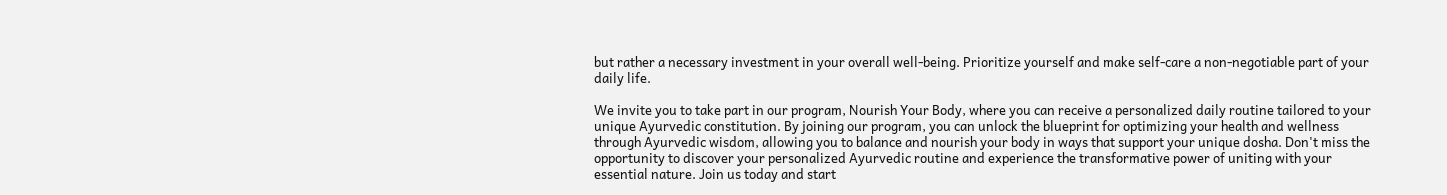but rather a necessary investment in your overall well-being. Prioritize yourself and make self-care a non-negotiable part of your daily life.

We invite you to take part in our program, Nourish Your Body, where you can receive a personalized daily routine tailored to your unique Ayurvedic constitution. By joining our program, you can unlock the blueprint for optimizing your health and wellness through Ayurvedic wisdom, allowing you to balance and nourish your body in ways that support your unique dosha. Don't miss the opportunity to discover your personalized Ayurvedic routine and experience the transformative power of uniting with your essential nature. Join us today and start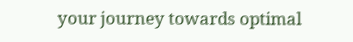your journey towards optimal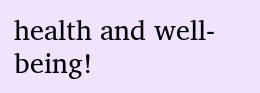health and well-being!